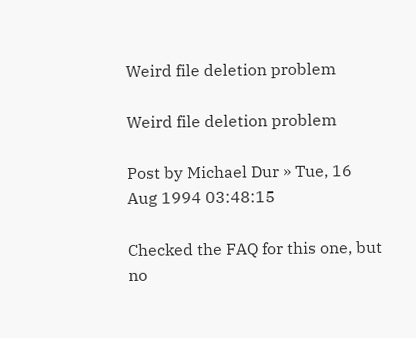Weird file deletion problem

Weird file deletion problem

Post by Michael Dur » Tue, 16 Aug 1994 03:48:15

Checked the FAQ for this one, but no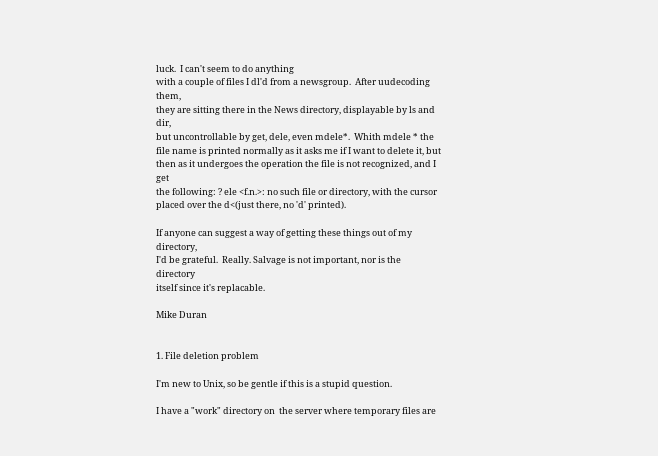luck.  I can't seem to do anything
with a couple of files I dl'd from a newsgroup.  After uudecoding them,
they are sitting there in the News directory, displayable by ls and dir,
but uncontrollable by get, dele, even mdele*.  Whith mdele * the
file name is printed normally as it asks me if I want to delete it, but
then as it undergoes the operation the file is not recognized, and I get
the following: ? ele <f.n.>: no such file or directory, with the cursor
placed over the d<(just there, no 'd' printed).

If anyone can suggest a way of getting these things out of my directory,
I'd be grateful.  Really. Salvage is not important, nor is the directory
itself since it's replacable.

Mike Duran


1. File deletion problem

I'm new to Unix, so be gentle if this is a stupid question.

I have a "work" directory on  the server where temporary files are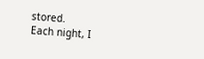stored.
Each night, I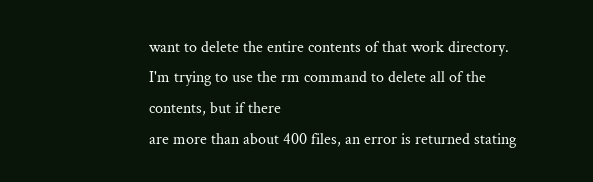want to delete the entire contents of that work directory.
I'm trying to use the rm command to delete all of the contents, but if there
are more than about 400 files, an error is returned stating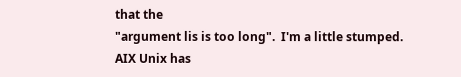that the
"argument lis is too long".  I'm a little stumped.  AIX Unix has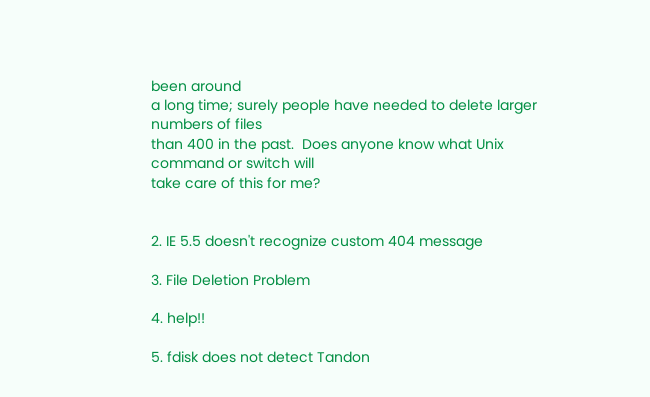been around
a long time; surely people have needed to delete larger numbers of files
than 400 in the past.  Does anyone know what Unix command or switch will
take care of this for me?


2. IE 5.5 doesn't recognize custom 404 message

3. File Deletion Problem

4. help!!

5. fdisk does not detect Tandon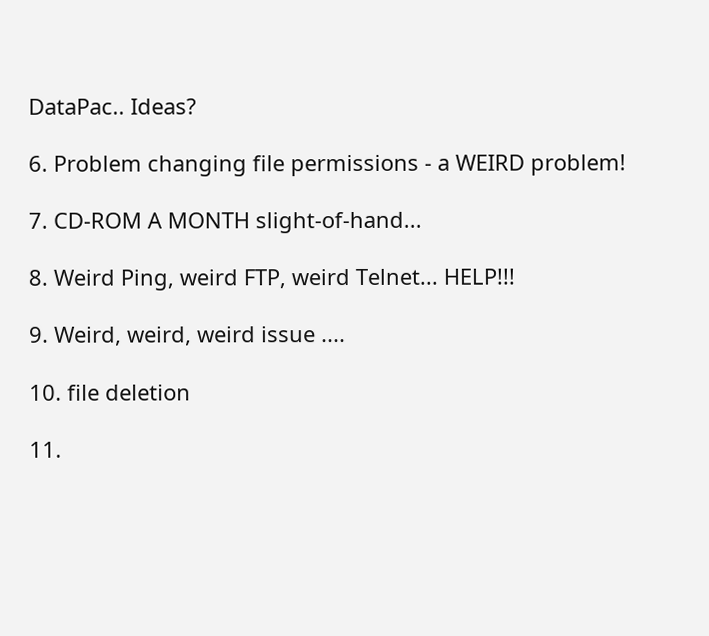DataPac.. Ideas?

6. Problem changing file permissions - a WEIRD problem!

7. CD-ROM A MONTH slight-of-hand...

8. Weird Ping, weird FTP, weird Telnet... HELP!!!

9. Weird, weird, weird issue ....

10. file deletion

11.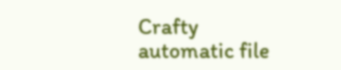Crafty automatic file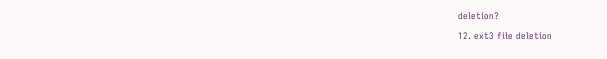deletion?

12. ext3 file deletion